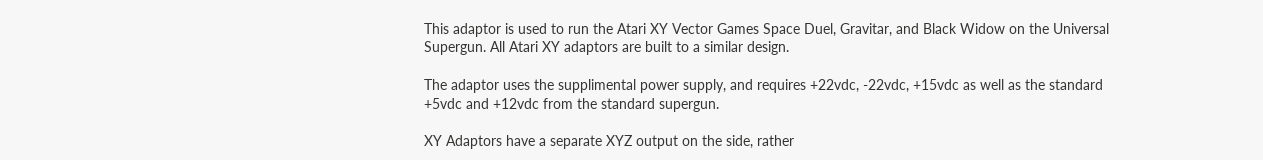This adaptor is used to run the Atari XY Vector Games Space Duel, Gravitar, and Black Widow on the Universal Supergun. All Atari XY adaptors are built to a similar design.

The adaptor uses the supplimental power supply, and requires +22vdc, -22vdc, +15vdc as well as the standard +5vdc and +12vdc from the standard supergun.

XY Adaptors have a separate XYZ output on the side, rather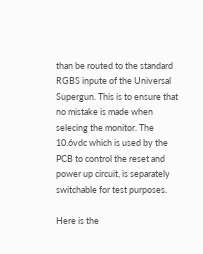than be routed to the standard RGBS inpute of the Universal Supergun. This is to ensure that no mistake is made when selecing the monitor. The 10.6vdc which is used by the PCB to control the reset and power up circuit, is separately switchable for test purposes.

Here is the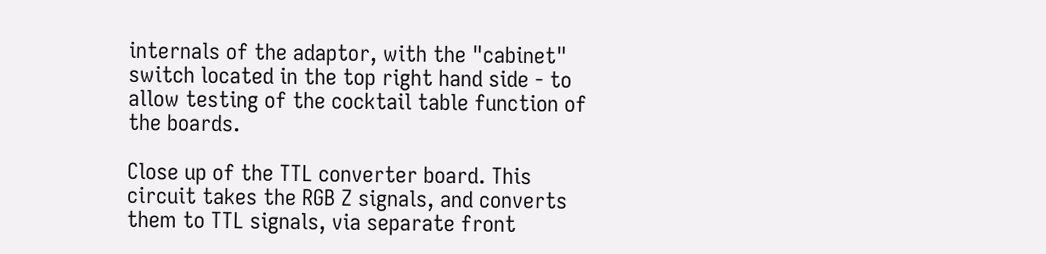internals of the adaptor, with the "cabinet" switch located in the top right hand side - to allow testing of the cocktail table function of the boards.

Close up of the TTL converter board. This circuit takes the RGB Z signals, and converts them to TTL signals, via separate front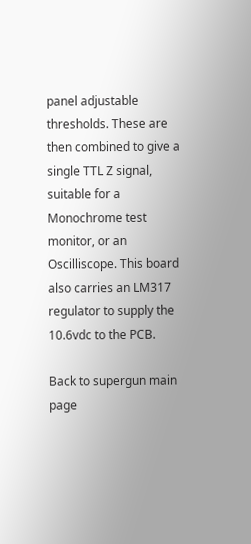panel adjustable thresholds. These are then combined to give a single TTL Z signal, suitable for a Monochrome test monitor, or an Oscilliscope. This board also carries an LM317 regulator to supply the 10.6vdc to the PCB.

Back to supergun main page